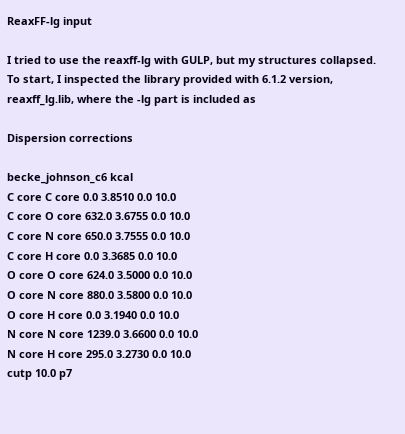ReaxFF-lg input

I tried to use the reaxff-lg with GULP, but my structures collapsed. To start, I inspected the library provided with 6.1.2 version, reaxff_lg.lib, where the -lg part is included as

Dispersion corrections

becke_johnson_c6 kcal
C core C core 0.0 3.8510 0.0 10.0
C core O core 632.0 3.6755 0.0 10.0
C core N core 650.0 3.7555 0.0 10.0
C core H core 0.0 3.3685 0.0 10.0
O core O core 624.0 3.5000 0.0 10.0
O core N core 880.0 3.5800 0.0 10.0
O core H core 0.0 3.1940 0.0 10.0
N core N core 1239.0 3.6600 0.0 10.0
N core H core 295.0 3.2730 0.0 10.0
cutp 10.0 p7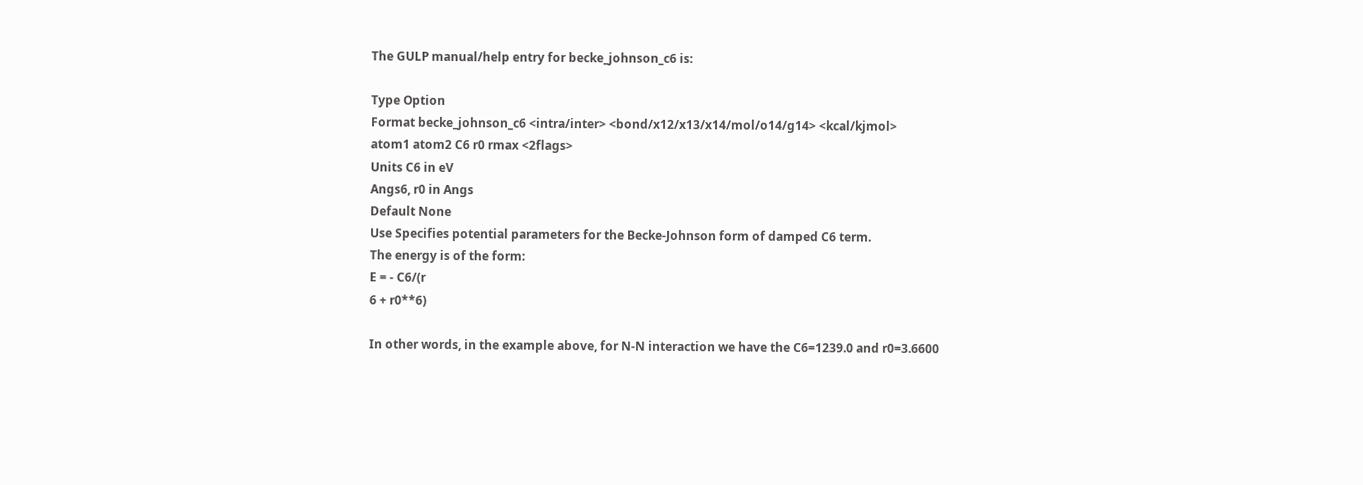The GULP manual/help entry for becke_johnson_c6 is:

Type Option
Format becke_johnson_c6 <intra/inter> <bond/x12/x13/x14/mol/o14/g14> <kcal/kjmol>
atom1 atom2 C6 r0 rmax <2flags>
Units C6 in eV
Angs6, r0 in Angs
Default None
Use Specifies potential parameters for the Becke-Johnson form of damped C6 term.
The energy is of the form:
E = - C6/(r
6 + r0**6)

In other words, in the example above, for N-N interaction we have the C6=1239.0 and r0=3.6600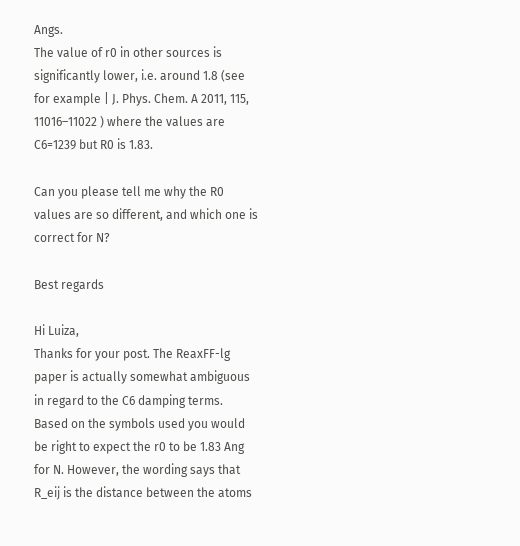Angs.
The value of r0 in other sources is significantly lower, i.e. around 1.8 (see for example | J. Phys. Chem. A 2011, 115, 11016–11022 ) where the values are C6=1239 but R0 is 1.83.

Can you please tell me why the R0 values are so different, and which one is correct for N?

Best regards

Hi Luiza,
Thanks for your post. The ReaxFF-lg paper is actually somewhat ambiguous in regard to the C6 damping terms. Based on the symbols used you would be right to expect the r0 to be 1.83 Ang for N. However, the wording says that R_eij is the distance between the atoms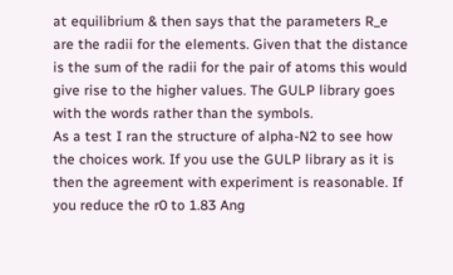at equilibrium & then says that the parameters R_e are the radii for the elements. Given that the distance is the sum of the radii for the pair of atoms this would give rise to the higher values. The GULP library goes with the words rather than the symbols.
As a test I ran the structure of alpha-N2 to see how the choices work. If you use the GULP library as it is then the agreement with experiment is reasonable. If you reduce the r0 to 1.83 Ang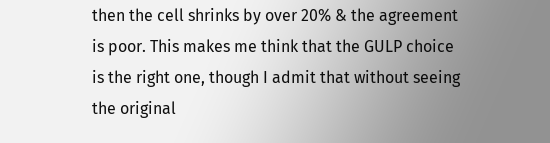then the cell shrinks by over 20% & the agreement is poor. This makes me think that the GULP choice is the right one, though I admit that without seeing the original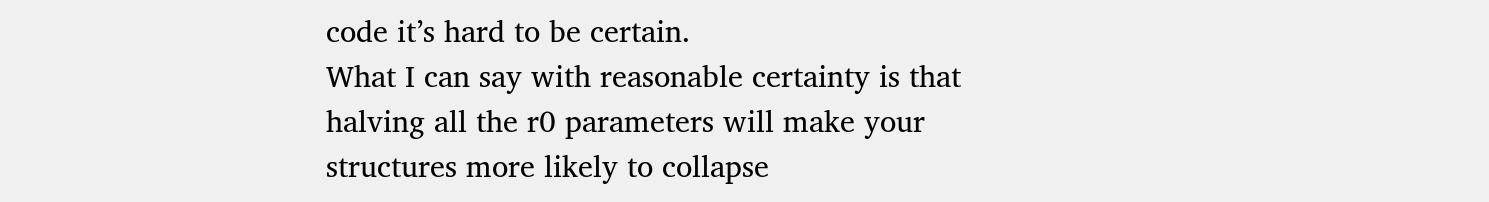code it’s hard to be certain.
What I can say with reasonable certainty is that halving all the r0 parameters will make your structures more likely to collapse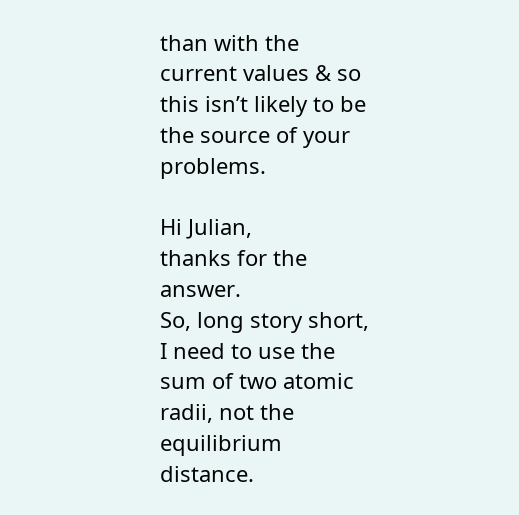than with the current values & so this isn’t likely to be the source of your problems.

Hi Julian,
thanks for the answer.
So, long story short, I need to use the sum of two atomic radii, not the equilibrium distance.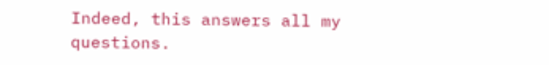Indeed, this answers all my questions.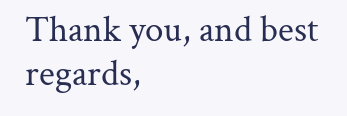Thank you, and best regards,